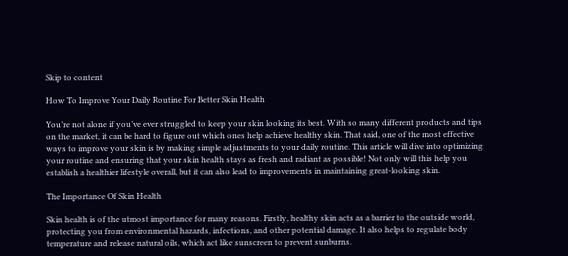Skip to content

How To Improve Your Daily Routine For Better Skin Health

You’re not alone if you’ve ever struggled to keep your skin looking its best. With so many different products and tips on the market, it can be hard to figure out which ones help achieve healthy skin. That said, one of the most effective ways to improve your skin is by making simple adjustments to your daily routine. This article will dive into optimizing your routine and ensuring that your skin health stays as fresh and radiant as possible! Not only will this help you establish a healthier lifestyle overall, but it can also lead to improvements in maintaining great-looking skin.

The Importance Of Skin Health

Skin health is of the utmost importance for many reasons. Firstly, healthy skin acts as a barrier to the outside world, protecting you from environmental hazards, infections, and other potential damage. It also helps to regulate body temperature and release natural oils, which act like sunscreen to prevent sunburns.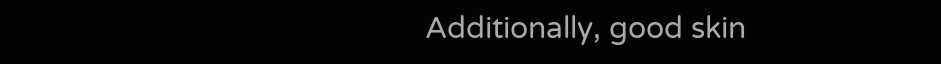Additionally, good skin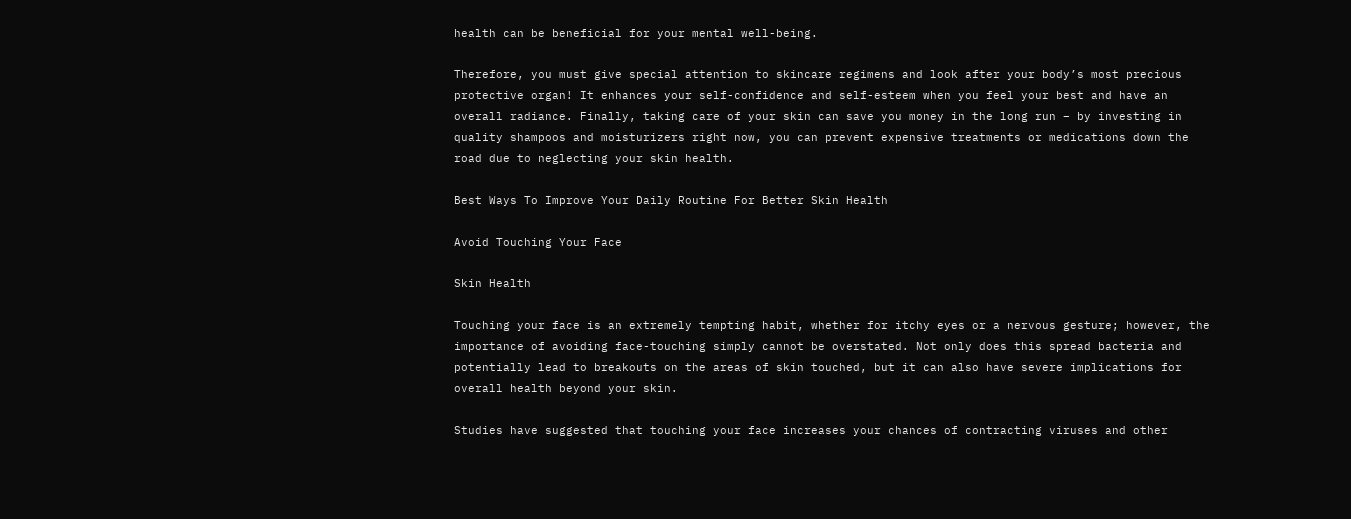health can be beneficial for your mental well-being.

Therefore, you must give special attention to skincare regimens and look after your body’s most precious protective organ! It enhances your self-confidence and self-esteem when you feel your best and have an overall radiance. Finally, taking care of your skin can save you money in the long run – by investing in quality shampoos and moisturizers right now, you can prevent expensive treatments or medications down the road due to neglecting your skin health.

Best Ways To Improve Your Daily Routine For Better Skin Health

Avoid Touching Your Face

Skin Health

Touching your face is an extremely tempting habit, whether for itchy eyes or a nervous gesture; however, the importance of avoiding face-touching simply cannot be overstated. Not only does this spread bacteria and potentially lead to breakouts on the areas of skin touched, but it can also have severe implications for overall health beyond your skin.

Studies have suggested that touching your face increases your chances of contracting viruses and other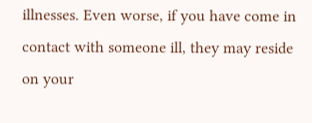illnesses. Even worse, if you have come in contact with someone ill, they may reside on your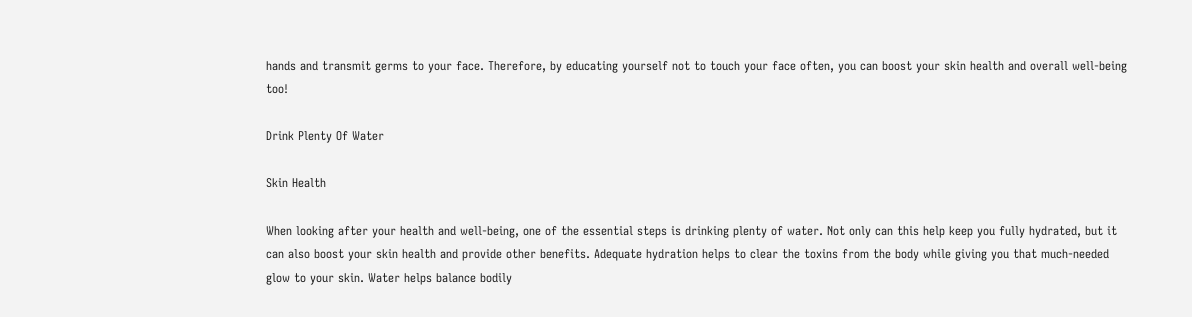hands and transmit germs to your face. Therefore, by educating yourself not to touch your face often, you can boost your skin health and overall well-being too!

Drink Plenty Of Water

Skin Health

When looking after your health and well-being, one of the essential steps is drinking plenty of water. Not only can this help keep you fully hydrated, but it can also boost your skin health and provide other benefits. Adequate hydration helps to clear the toxins from the body while giving you that much-needed glow to your skin. Water helps balance bodily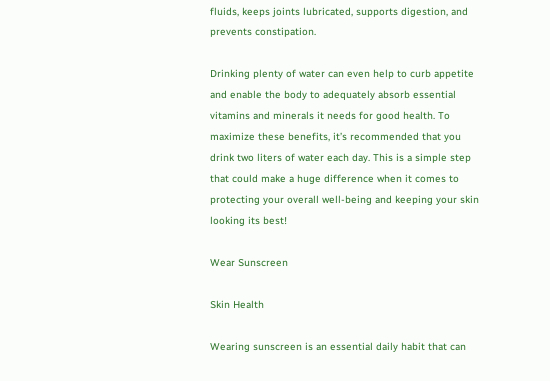fluids, keeps joints lubricated, supports digestion, and prevents constipation.

Drinking plenty of water can even help to curb appetite and enable the body to adequately absorb essential vitamins and minerals it needs for good health. To maximize these benefits, it’s recommended that you drink two liters of water each day. This is a simple step that could make a huge difference when it comes to protecting your overall well-being and keeping your skin looking its best!

Wear Sunscreen

Skin Health

Wearing sunscreen is an essential daily habit that can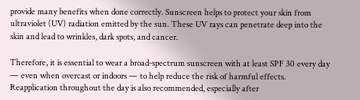provide many benefits when done correctly. Sunscreen helps to protect your skin from ultraviolet (UV) radiation emitted by the sun. These UV rays can penetrate deep into the skin and lead to wrinkles, dark spots, and cancer.

Therefore, it is essential to wear a broad-spectrum sunscreen with at least SPF 30 every day — even when overcast or indoors — to help reduce the risk of harmful effects. Reapplication throughout the day is also recommended, especially after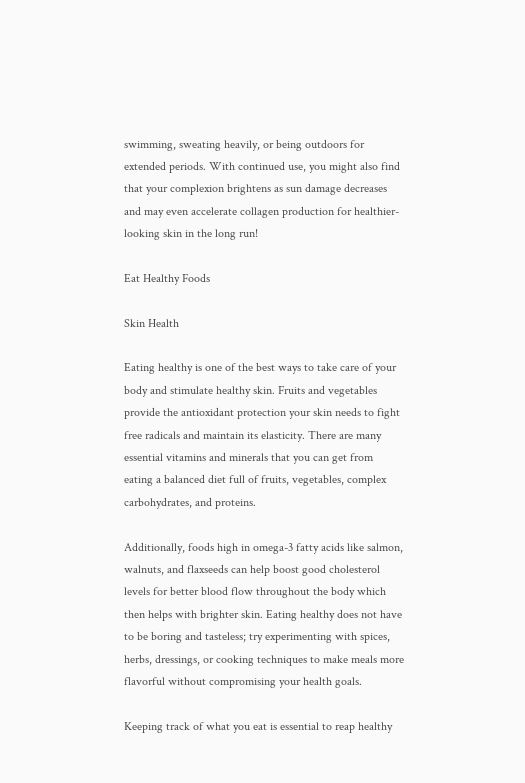swimming, sweating heavily, or being outdoors for extended periods. With continued use, you might also find that your complexion brightens as sun damage decreases and may even accelerate collagen production for healthier-looking skin in the long run!

Eat Healthy Foods

Skin Health

Eating healthy is one of the best ways to take care of your body and stimulate healthy skin. Fruits and vegetables provide the antioxidant protection your skin needs to fight free radicals and maintain its elasticity. There are many essential vitamins and minerals that you can get from eating a balanced diet full of fruits, vegetables, complex carbohydrates, and proteins.

Additionally, foods high in omega-3 fatty acids like salmon, walnuts, and flaxseeds can help boost good cholesterol levels for better blood flow throughout the body which then helps with brighter skin. Eating healthy does not have to be boring and tasteless; try experimenting with spices, herbs, dressings, or cooking techniques to make meals more flavorful without compromising your health goals.

Keeping track of what you eat is essential to reap healthy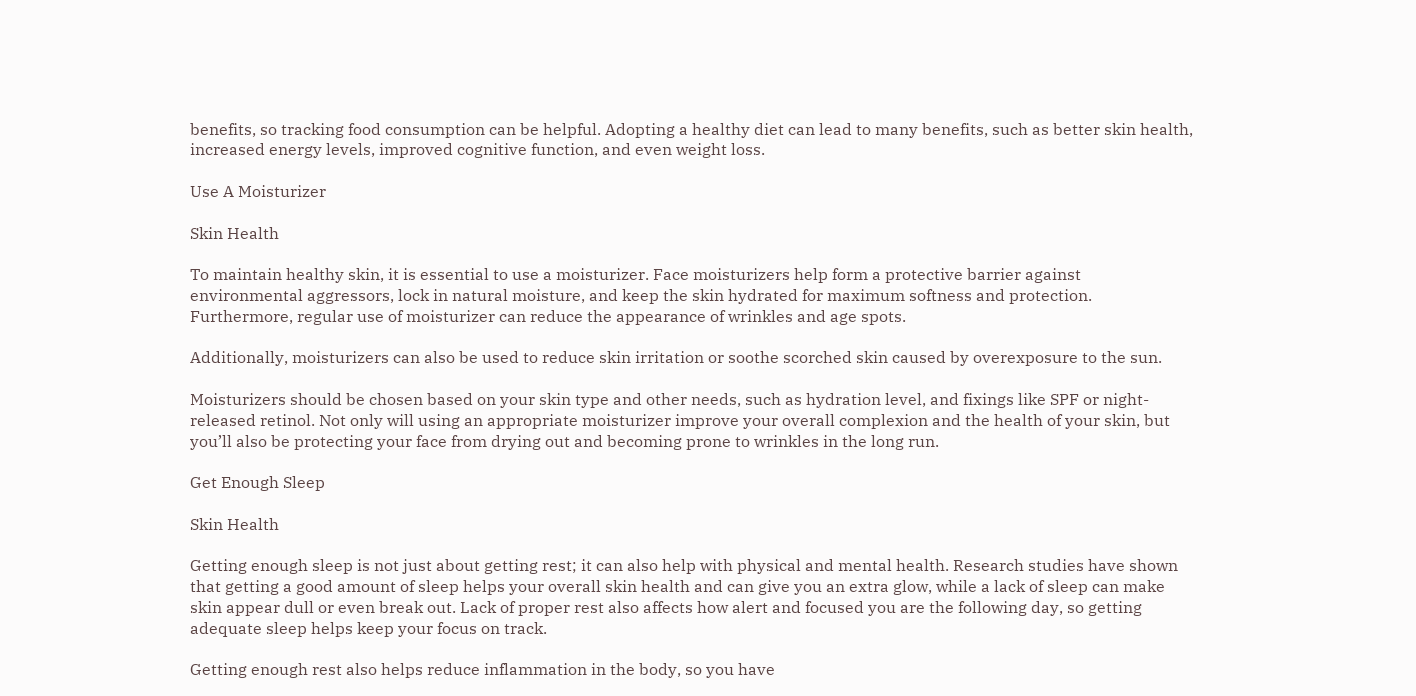benefits, so tracking food consumption can be helpful. Adopting a healthy diet can lead to many benefits, such as better skin health, increased energy levels, improved cognitive function, and even weight loss.

Use A Moisturizer

Skin Health

To maintain healthy skin, it is essential to use a moisturizer. Face moisturizers help form a protective barrier against environmental aggressors, lock in natural moisture, and keep the skin hydrated for maximum softness and protection. Furthermore, regular use of moisturizer can reduce the appearance of wrinkles and age spots.

Additionally, moisturizers can also be used to reduce skin irritation or soothe scorched skin caused by overexposure to the sun.

Moisturizers should be chosen based on your skin type and other needs, such as hydration level, and fixings like SPF or night-released retinol. Not only will using an appropriate moisturizer improve your overall complexion and the health of your skin, but you’ll also be protecting your face from drying out and becoming prone to wrinkles in the long run.

Get Enough Sleep

Skin Health

Getting enough sleep is not just about getting rest; it can also help with physical and mental health. Research studies have shown that getting a good amount of sleep helps your overall skin health and can give you an extra glow, while a lack of sleep can make skin appear dull or even break out. Lack of proper rest also affects how alert and focused you are the following day, so getting adequate sleep helps keep your focus on track.

Getting enough rest also helps reduce inflammation in the body, so you have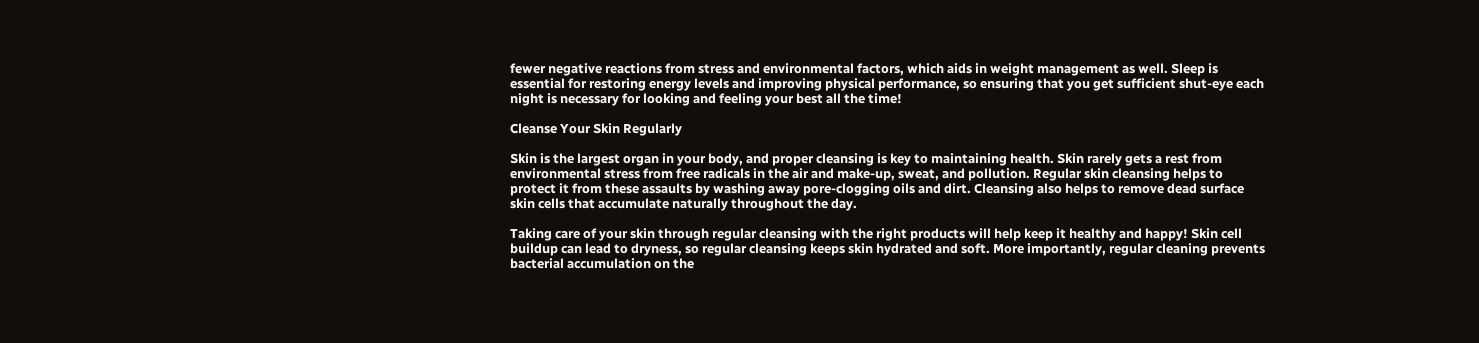fewer negative reactions from stress and environmental factors, which aids in weight management as well. Sleep is essential for restoring energy levels and improving physical performance, so ensuring that you get sufficient shut-eye each night is necessary for looking and feeling your best all the time!

Cleanse Your Skin Regularly

Skin is the largest organ in your body, and proper cleansing is key to maintaining health. Skin rarely gets a rest from environmental stress from free radicals in the air and make-up, sweat, and pollution. Regular skin cleansing helps to protect it from these assaults by washing away pore-clogging oils and dirt. Cleansing also helps to remove dead surface skin cells that accumulate naturally throughout the day.

Taking care of your skin through regular cleansing with the right products will help keep it healthy and happy! Skin cell buildup can lead to dryness, so regular cleansing keeps skin hydrated and soft. More importantly, regular cleaning prevents bacterial accumulation on the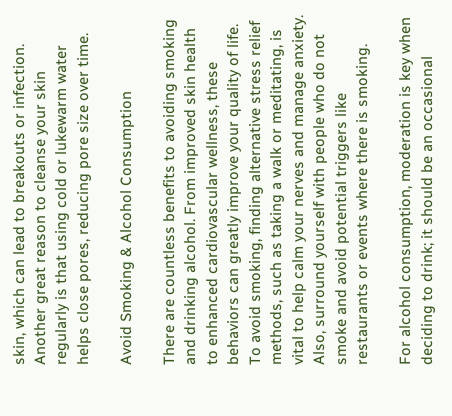skin, which can lead to breakouts or infection. Another great reason to cleanse your skin regularly is that using cold or lukewarm water helps close pores, reducing pore size over time.

Avoid Smoking & Alcohol Consumption

There are countless benefits to avoiding smoking and drinking alcohol. From improved skin health to enhanced cardiovascular wellness, these behaviors can greatly improve your quality of life. To avoid smoking, finding alternative stress relief methods, such as taking a walk or meditating, is vital to help calm your nerves and manage anxiety. Also, surround yourself with people who do not smoke and avoid potential triggers like restaurants or events where there is smoking.

For alcohol consumption, moderation is key when deciding to drink; it should be an occasional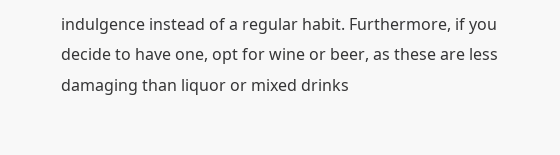indulgence instead of a regular habit. Furthermore, if you decide to have one, opt for wine or beer, as these are less damaging than liquor or mixed drinks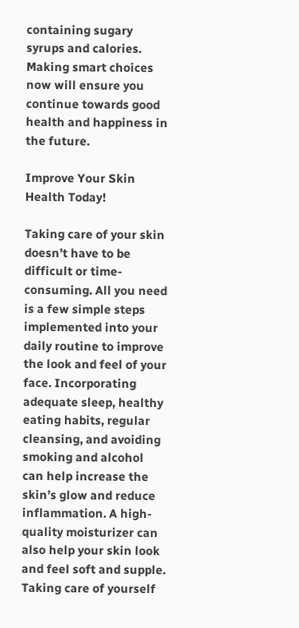containing sugary syrups and calories. Making smart choices now will ensure you continue towards good health and happiness in the future.

Improve Your Skin Health Today!

Taking care of your skin doesn’t have to be difficult or time-consuming. All you need is a few simple steps implemented into your daily routine to improve the look and feel of your face. Incorporating adequate sleep, healthy eating habits, regular cleansing, and avoiding smoking and alcohol can help increase the skin’s glow and reduce inflammation. A high-quality moisturizer can also help your skin look and feel soft and supple. Taking care of yourself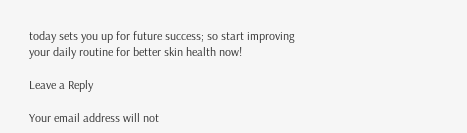today sets you up for future success; so start improving your daily routine for better skin health now!

Leave a Reply

Your email address will not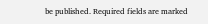be published. Required fields are marked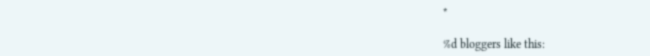*

%d bloggers like this: